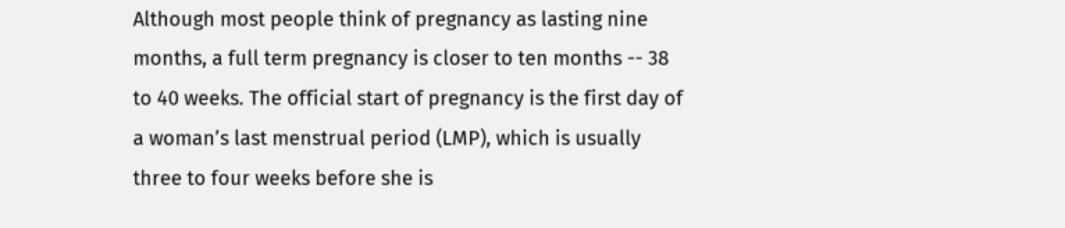Although most people think of pregnancy as lasting nine months, a full term pregnancy is closer to ten months -- 38 to 40 weeks. The official start of pregnancy is the first day of a woman’s last menstrual period (LMP), which is usually three to four weeks before she is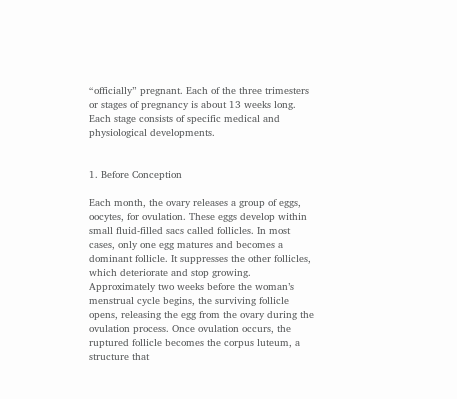“officially” pregnant. Each of the three trimesters or stages of pregnancy is about 13 weeks long. Each stage consists of specific medical and physiological developments.


1. Before Conception

Each month, the ovary releases a group of eggs, oocytes, for ovulation. These eggs develop within small fluid-filled sacs called follicles. In most cases, only one egg matures and becomes a dominant follicle. It suppresses the other follicles, which deteriorate and stop growing. Approximately two weeks before the woman’s menstrual cycle begins, the surviving follicle opens, releasing the egg from the ovary during the ovulation process. Once ovulation occurs, the ruptured follicle becomes the corpus luteum, a structure that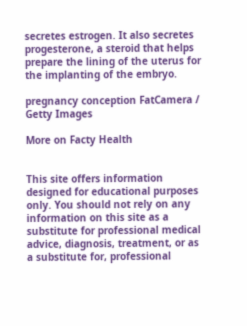secretes estrogen. It also secretes progesterone, a steroid that helps prepare the lining of the uterus for the implanting of the embryo.

pregnancy conception FatCamera / Getty Images

More on Facty Health


This site offers information designed for educational purposes only. You should not rely on any information on this site as a substitute for professional medical advice, diagnosis, treatment, or as a substitute for, professional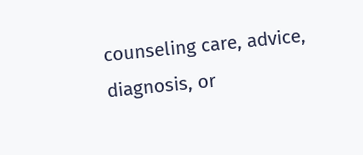counseling care, advice, diagnosis, or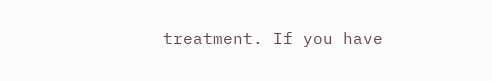treatment. If you have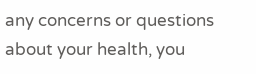any concerns or questions about your health, you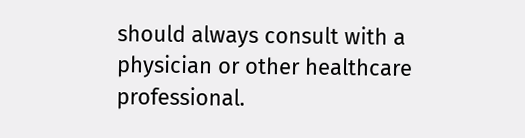should always consult with a physician or other healthcare professional.